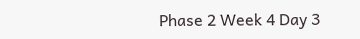Phase 2 Week 4 Day 3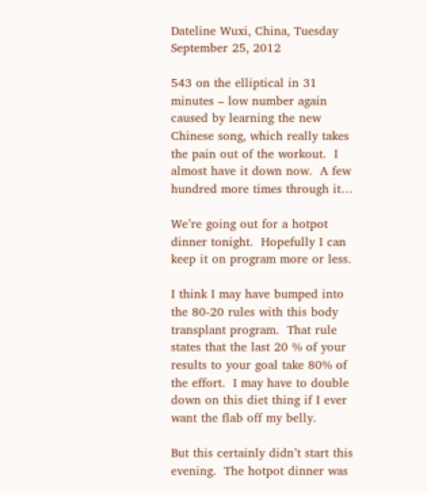Dateline Wuxi, China, Tuesday September 25, 2012

543 on the elliptical in 31 minutes – low number again caused by learning the new Chinese song, which really takes the pain out of the workout.  I almost have it down now.  A few hundred more times through it…

We’re going out for a hotpot dinner tonight.  Hopefully I can keep it on program more or less.

I think I may have bumped into the 80-20 rules with this body transplant program.  That rule states that the last 20 % of your results to your goal take 80% of the effort.  I may have to double down on this diet thing if I ever want the flab off my belly.

But this certainly didn’t start this evening.  The hotpot dinner was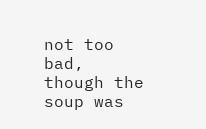not too bad, though the soup was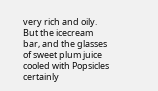very rich and oily.  But the icecream bar, and the glasses of sweet plum juice cooled with Popsicles certainly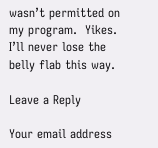wasn’t permitted on my program.  Yikes.  I’ll never lose the belly flab this way.

Leave a Reply

Your email address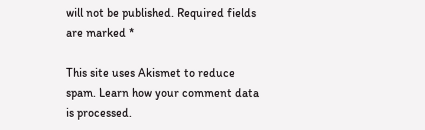will not be published. Required fields are marked *

This site uses Akismet to reduce spam. Learn how your comment data is processed.